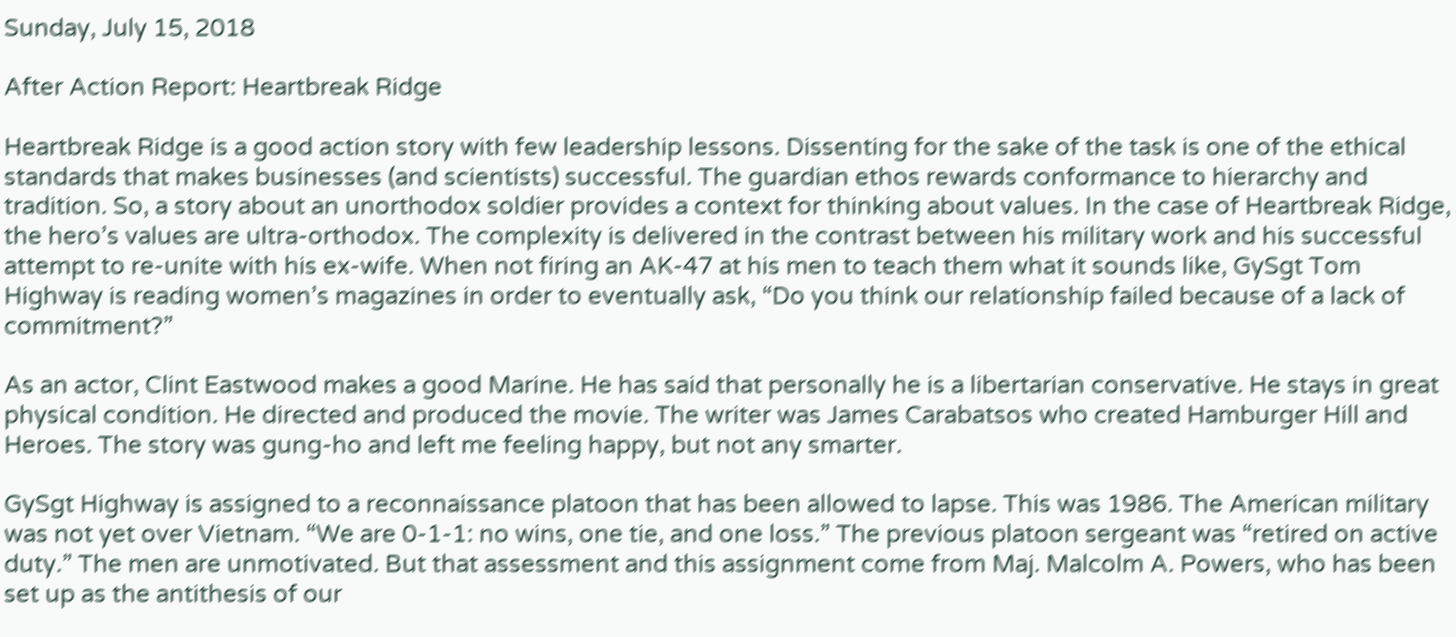Sunday, July 15, 2018

After Action Report: Heartbreak Ridge

Heartbreak Ridge is a good action story with few leadership lessons. Dissenting for the sake of the task is one of the ethical standards that makes businesses (and scientists) successful. The guardian ethos rewards conformance to hierarchy and tradition. So, a story about an unorthodox soldier provides a context for thinking about values. In the case of Heartbreak Ridge, the hero’s values are ultra-orthodox. The complexity is delivered in the contrast between his military work and his successful attempt to re-unite with his ex-wife. When not firing an AK-47 at his men to teach them what it sounds like, GySgt Tom Highway is reading women’s magazines in order to eventually ask, “Do you think our relationship failed because of a lack of commitment?”

As an actor, Clint Eastwood makes a good Marine. He has said that personally he is a libertarian conservative. He stays in great physical condition. He directed and produced the movie. The writer was James Carabatsos who created Hamburger Hill and Heroes. The story was gung-ho and left me feeling happy, but not any smarter.

GySgt Highway is assigned to a reconnaissance platoon that has been allowed to lapse. This was 1986. The American military was not yet over Vietnam. “We are 0-1-1: no wins, one tie, and one loss.” The previous platoon sergeant was “retired on active duty.” The men are unmotivated. But that assessment and this assignment come from Maj. Malcolm A. Powers, who has been set up as the antithesis of our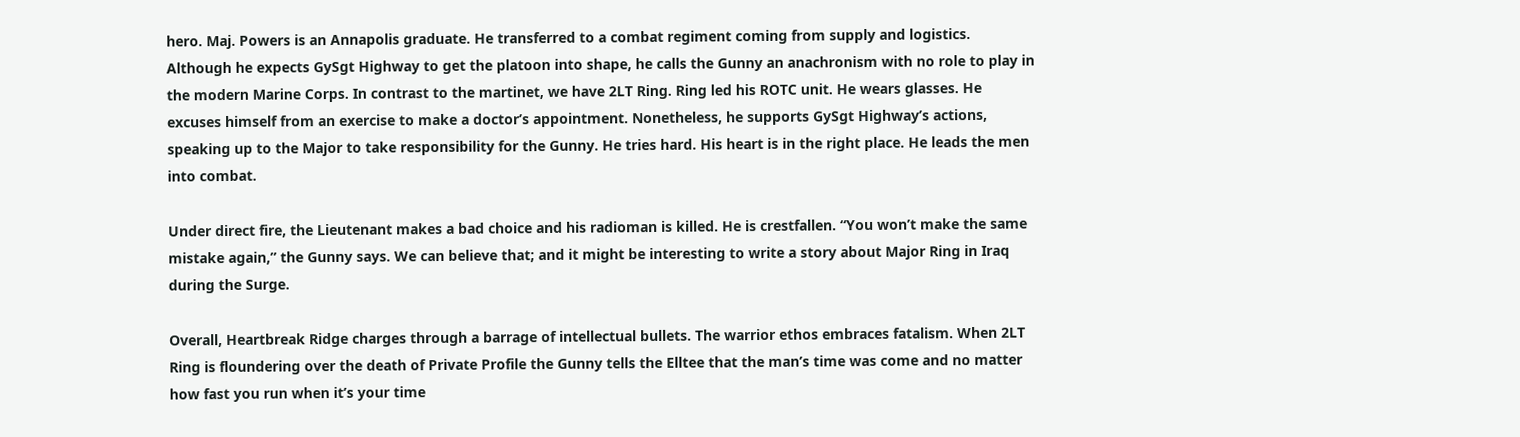hero. Maj. Powers is an Annapolis graduate. He transferred to a combat regiment coming from supply and logistics. Although he expects GySgt Highway to get the platoon into shape, he calls the Gunny an anachronism with no role to play in the modern Marine Corps. In contrast to the martinet, we have 2LT Ring. Ring led his ROTC unit. He wears glasses. He excuses himself from an exercise to make a doctor’s appointment. Nonetheless, he supports GySgt Highway’s actions, speaking up to the Major to take responsibility for the Gunny. He tries hard. His heart is in the right place. He leads the men into combat.

Under direct fire, the Lieutenant makes a bad choice and his radioman is killed. He is crestfallen. “You won’t make the same mistake again,” the Gunny says. We can believe that; and it might be interesting to write a story about Major Ring in Iraq during the Surge.

Overall, Heartbreak Ridge charges through a barrage of intellectual bullets. The warrior ethos embraces fatalism. When 2LT Ring is floundering over the death of Private Profile the Gunny tells the Elltee that the man’s time was come and no matter how fast you run when it’s your time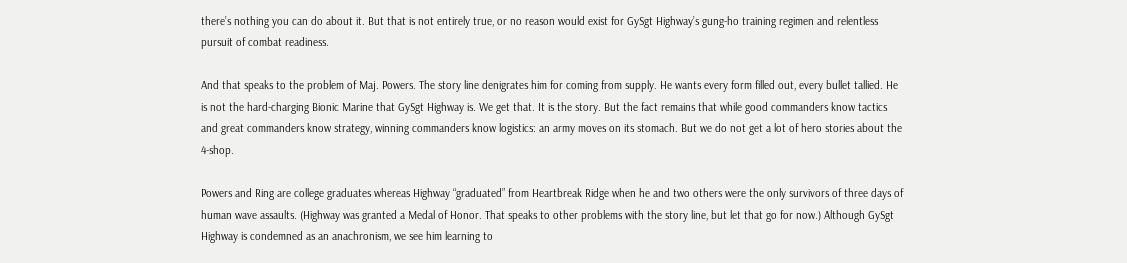there’s nothing you can do about it. But that is not entirely true, or no reason would exist for GySgt Highway’s gung-ho training regimen and relentless pursuit of combat readiness.

And that speaks to the problem of Maj. Powers. The story line denigrates him for coming from supply. He wants every form filled out, every bullet tallied. He is not the hard-charging Bionic Marine that GySgt Highway is. We get that. It is the story. But the fact remains that while good commanders know tactics and great commanders know strategy, winning commanders know logistics: an army moves on its stomach. But we do not get a lot of hero stories about the 4-shop.

Powers and Ring are college graduates whereas Highway “graduated” from Heartbreak Ridge when he and two others were the only survivors of three days of human wave assaults. (Highway was granted a Medal of Honor. That speaks to other problems with the story line, but let that go for now.) Although GySgt Highway is condemned as an anachronism, we see him learning to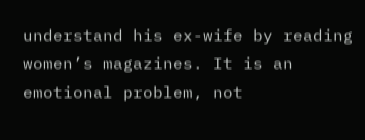understand his ex-wife by reading women’s magazines. It is an emotional problem, not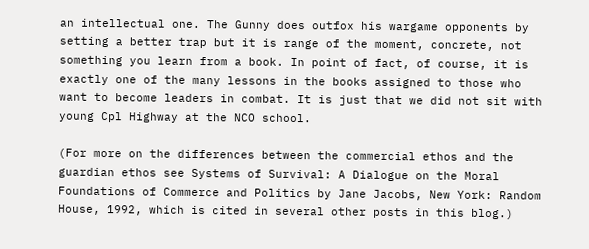an intellectual one. The Gunny does outfox his wargame opponents by setting a better trap but it is range of the moment, concrete, not something you learn from a book. In point of fact, of course, it is exactly one of the many lessons in the books assigned to those who want to become leaders in combat. It is just that we did not sit with young Cpl Highway at the NCO school.

(For more on the differences between the commercial ethos and the guardian ethos see Systems of Survival: A Dialogue on the Moral Foundations of Commerce and Politics by Jane Jacobs, New York: Random House, 1992, which is cited in several other posts in this blog.)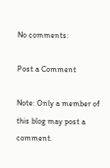No comments:

Post a Comment

Note: Only a member of this blog may post a comment.